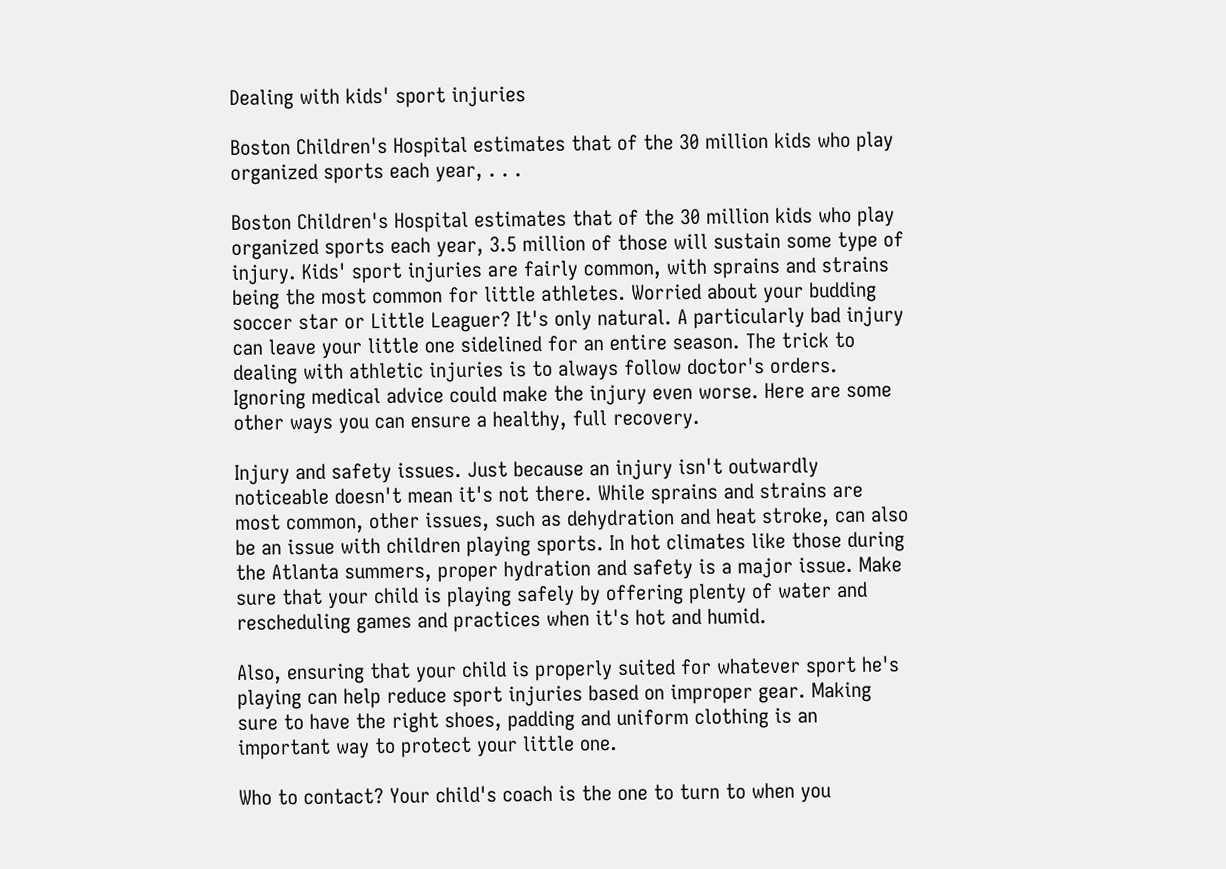Dealing with kids' sport injuries

Boston Children's Hospital estimates that of the 30 million kids who play organized sports each year, . . .

Boston Children's Hospital estimates that of the 30 million kids who play organized sports each year, 3.5 million of those will sustain some type of injury. Kids' sport injuries are fairly common, with sprains and strains being the most common for little athletes. Worried about your budding soccer star or Little Leaguer? It's only natural. A particularly bad injury can leave your little one sidelined for an entire season. The trick to dealing with athletic injuries is to always follow doctor's orders. Ignoring medical advice could make the injury even worse. Here are some other ways you can ensure a healthy, full recovery.

Injury and safety issues. Just because an injury isn't outwardly noticeable doesn't mean it's not there. While sprains and strains are most common, other issues, such as dehydration and heat stroke, can also be an issue with children playing sports. In hot climates like those during the Atlanta summers, proper hydration and safety is a major issue. Make sure that your child is playing safely by offering plenty of water and rescheduling games and practices when it's hot and humid.

Also, ensuring that your child is properly suited for whatever sport he's playing can help reduce sport injuries based on improper gear. Making sure to have the right shoes, padding and uniform clothing is an important way to protect your little one.

Who to contact? Your child's coach is the one to turn to when you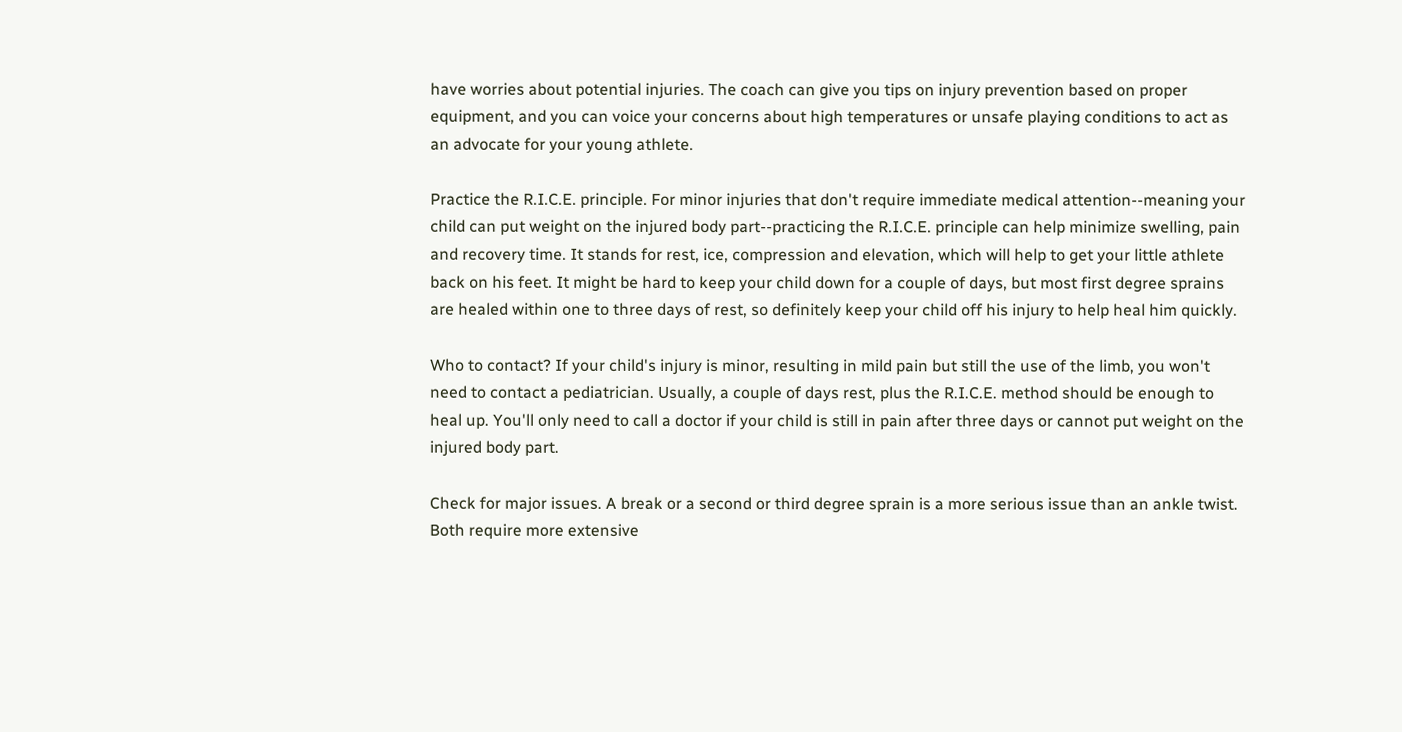have worries about potential injuries. The coach can give you tips on injury prevention based on proper equipment, and you can voice your concerns about high temperatures or unsafe playing conditions to act as an advocate for your young athlete.

Practice the R.I.C.E. principle. For minor injuries that don't require immediate medical attention--meaning your child can put weight on the injured body part--practicing the R.I.C.E. principle can help minimize swelling, pain and recovery time. It stands for rest, ice, compression and elevation, which will help to get your little athlete back on his feet. It might be hard to keep your child down for a couple of days, but most first degree sprains are healed within one to three days of rest, so definitely keep your child off his injury to help heal him quickly.

Who to contact? If your child's injury is minor, resulting in mild pain but still the use of the limb, you won't need to contact a pediatrician. Usually, a couple of days rest, plus the R.I.C.E. method should be enough to heal up. You'll only need to call a doctor if your child is still in pain after three days or cannot put weight on the injured body part.

Check for major issues. A break or a second or third degree sprain is a more serious issue than an ankle twist. Both require more extensive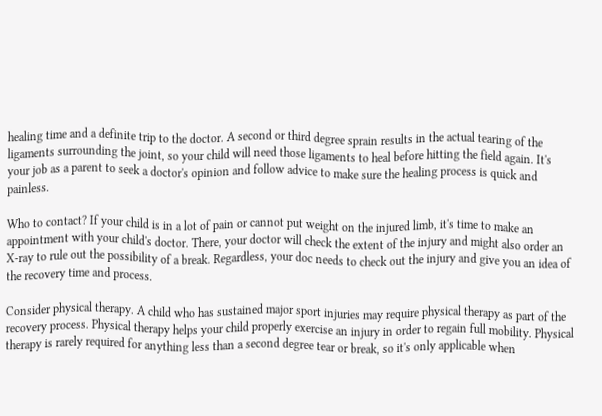healing time and a definite trip to the doctor. A second or third degree sprain results in the actual tearing of the ligaments surrounding the joint, so your child will need those ligaments to heal before hitting the field again. It's your job as a parent to seek a doctor's opinion and follow advice to make sure the healing process is quick and painless.

Who to contact? If your child is in a lot of pain or cannot put weight on the injured limb, it's time to make an appointment with your child's doctor. There, your doctor will check the extent of the injury and might also order an X-ray to rule out the possibility of a break. Regardless, your doc needs to check out the injury and give you an idea of the recovery time and process.

Consider physical therapy. A child who has sustained major sport injuries may require physical therapy as part of the recovery process. Physical therapy helps your child properly exercise an injury in order to regain full mobility. Physical therapy is rarely required for anything less than a second degree tear or break, so it's only applicable when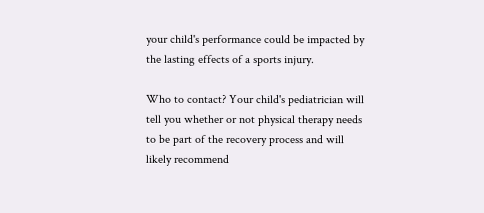your child's performance could be impacted by the lasting effects of a sports injury.

Who to contact? Your child's pediatrician will tell you whether or not physical therapy needs to be part of the recovery process and will likely recommend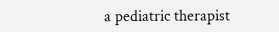a pediatric therapist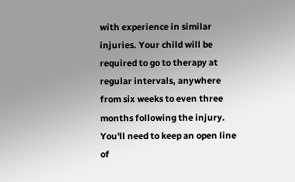with experience in similar injuries. Your child will be required to go to therapy at regular intervals, anywhere from six weeks to even three months following the injury. You'll need to keep an open line of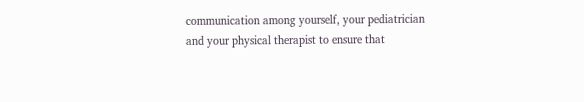communication among yourself, your pediatrician and your physical therapist to ensure that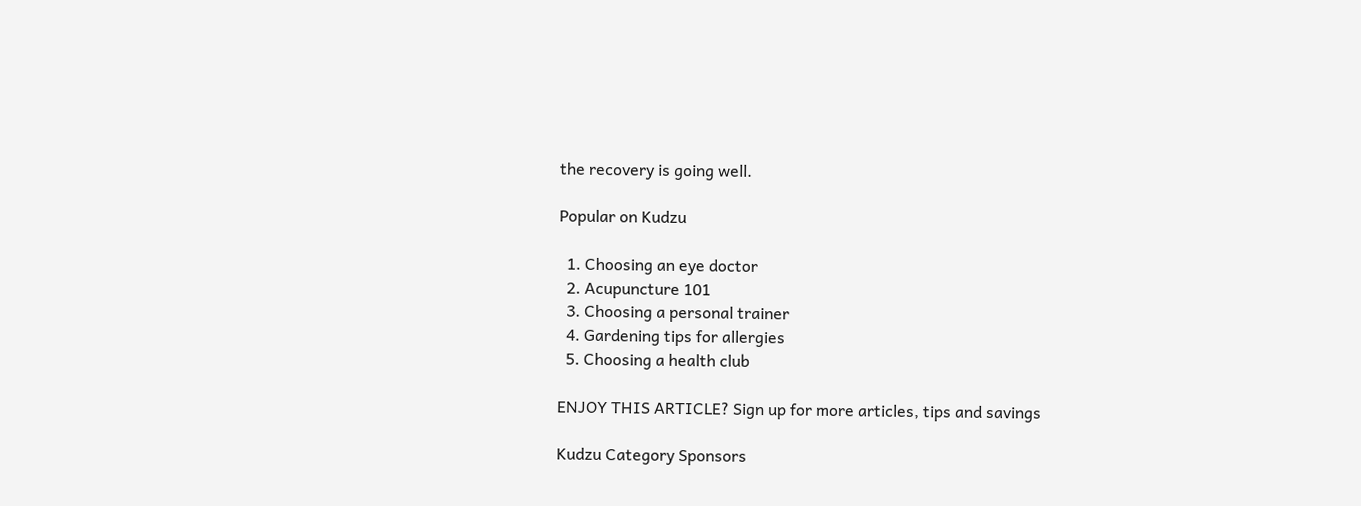the recovery is going well.

Popular on Kudzu

  1. Choosing an eye doctor
  2. Acupuncture 101
  3. Choosing a personal trainer
  4. Gardening tips for allergies
  5. Choosing a health club

ENJOY THIS ARTICLE? Sign up for more articles, tips and savings

Kudzu Category Sponsors